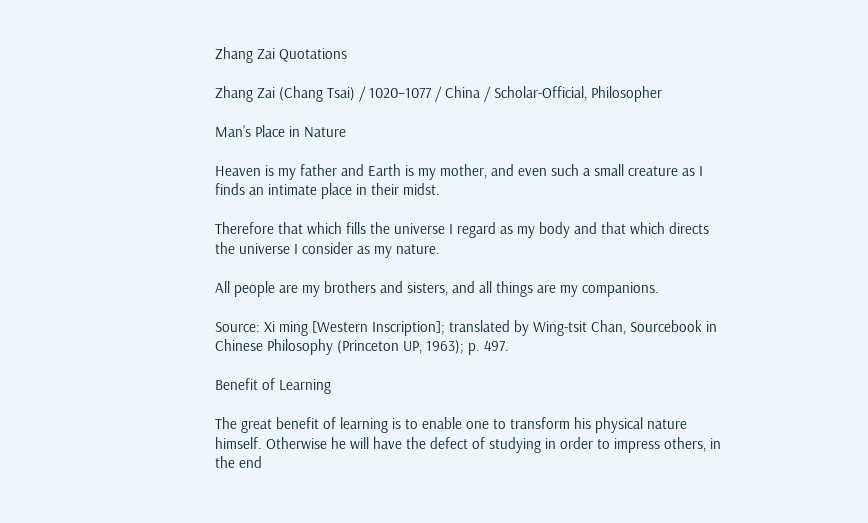Zhang Zai Quotations

Zhang Zai (Chang Tsai) / 1020–1077 / China / Scholar-Official, Philosopher

Man’s Place in Nature

Heaven is my father and Earth is my mother, and even such a small creature as I finds an intimate place in their midst.

Therefore that which fills the universe I regard as my body and that which directs the universe I consider as my nature.

All people are my brothers and sisters, and all things are my companions.

Source: Xi ming [Western Inscription]; translated by Wing-tsit Chan, Sourcebook in Chinese Philosophy (Princeton UP, 1963); p. 497.

Benefit of Learning

The great benefit of learning is to enable one to transform his physical nature himself. Otherwise he will have the defect of studying in order to impress others, in the end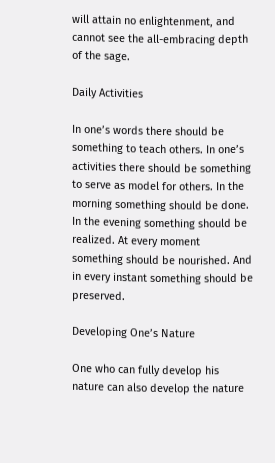will attain no enlightenment, and cannot see the all-embracing depth of the sage.

Daily Activities

In one’s words there should be something to teach others. In one’s activities there should be something to serve as model for others. In the morning something should be done. In the evening something should be realized. At every moment something should be nourished. And in every instant something should be preserved.

Developing One’s Nature

One who can fully develop his nature can also develop the nature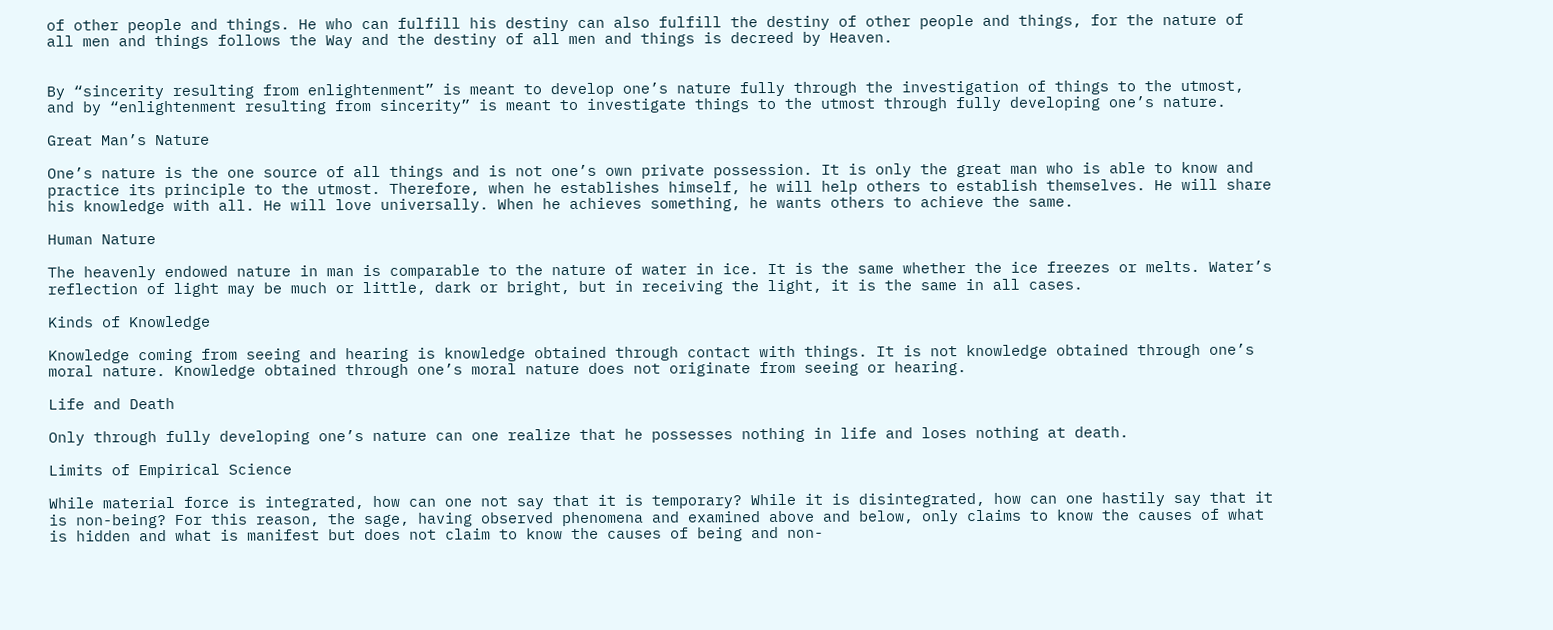of other people and things. He who can fulfill his destiny can also fulfill the destiny of other people and things, for the nature of all men and things follows the Way and the destiny of all men and things is decreed by Heaven.


By “sincerity resulting from enlightenment” is meant to develop one’s nature fully through the investigation of things to the utmost, and by “enlightenment resulting from sincerity” is meant to investigate things to the utmost through fully developing one’s nature.

Great Man’s Nature

One’s nature is the one source of all things and is not one’s own private possession. It is only the great man who is able to know and practice its principle to the utmost. Therefore, when he establishes himself, he will help others to establish themselves. He will share his knowledge with all. He will love universally. When he achieves something, he wants others to achieve the same.

Human Nature

The heavenly endowed nature in man is comparable to the nature of water in ice. It is the same whether the ice freezes or melts. Water’s reflection of light may be much or little, dark or bright, but in receiving the light, it is the same in all cases.

Kinds of Knowledge

Knowledge coming from seeing and hearing is knowledge obtained through contact with things. It is not knowledge obtained through one’s moral nature. Knowledge obtained through one’s moral nature does not originate from seeing or hearing.

Life and Death

Only through fully developing one’s nature can one realize that he possesses nothing in life and loses nothing at death.

Limits of Empirical Science

While material force is integrated, how can one not say that it is temporary? While it is disintegrated, how can one hastily say that it is non-being? For this reason, the sage, having observed phenomena and examined above and below, only claims to know the causes of what is hidden and what is manifest but does not claim to know the causes of being and non-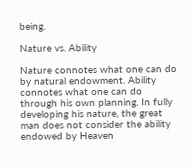being.

Nature vs. Ability

Nature connotes what one can do by natural endowment. Ability connotes what one can do through his own planning. In fully developing his nature, the great man does not consider the ability endowed by Heaven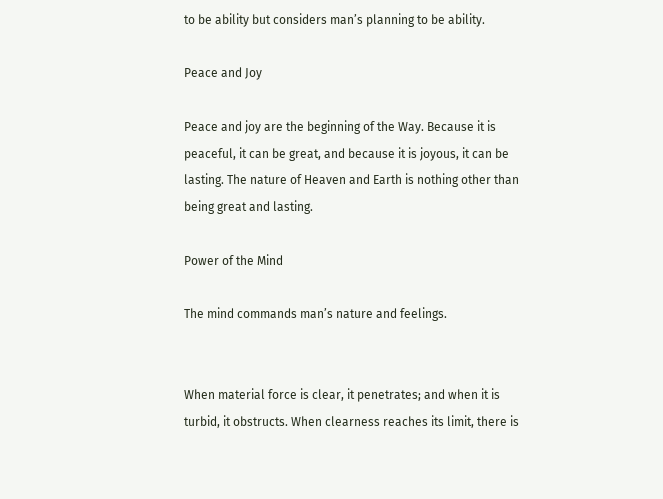to be ability but considers man’s planning to be ability.

Peace and Joy

Peace and joy are the beginning of the Way. Because it is peaceful, it can be great, and because it is joyous, it can be lasting. The nature of Heaven and Earth is nothing other than being great and lasting.

Power of the Mind

The mind commands man’s nature and feelings.


When material force is clear, it penetrates; and when it is turbid, it obstructs. When clearness reaches its limit, there is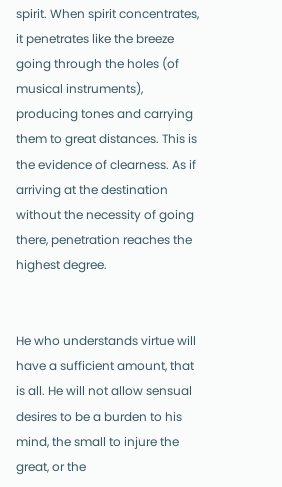spirit. When spirit concentrates, it penetrates like the breeze going through the holes (of musical instruments), producing tones and carrying them to great distances. This is the evidence of clearness. As if arriving at the destination without the necessity of going there, penetration reaches the highest degree.


He who understands virtue will have a sufficient amount, that is all. He will not allow sensual desires to be a burden to his mind, the small to injure the great, or the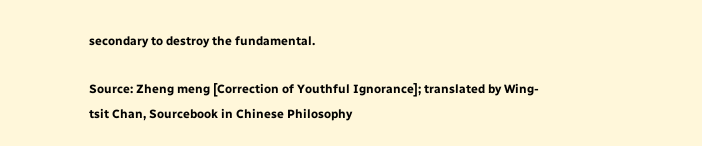secondary to destroy the fundamental.

Source: Zheng meng [Correction of Youthful Ignorance]; translated by Wing-tsit Chan, Sourcebook in Chinese Philosophy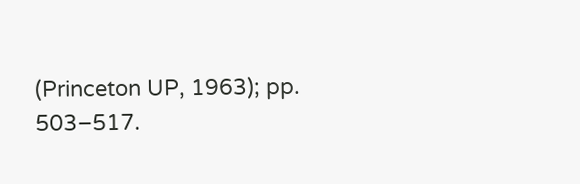(Princeton UP, 1963); pp. 503–517.